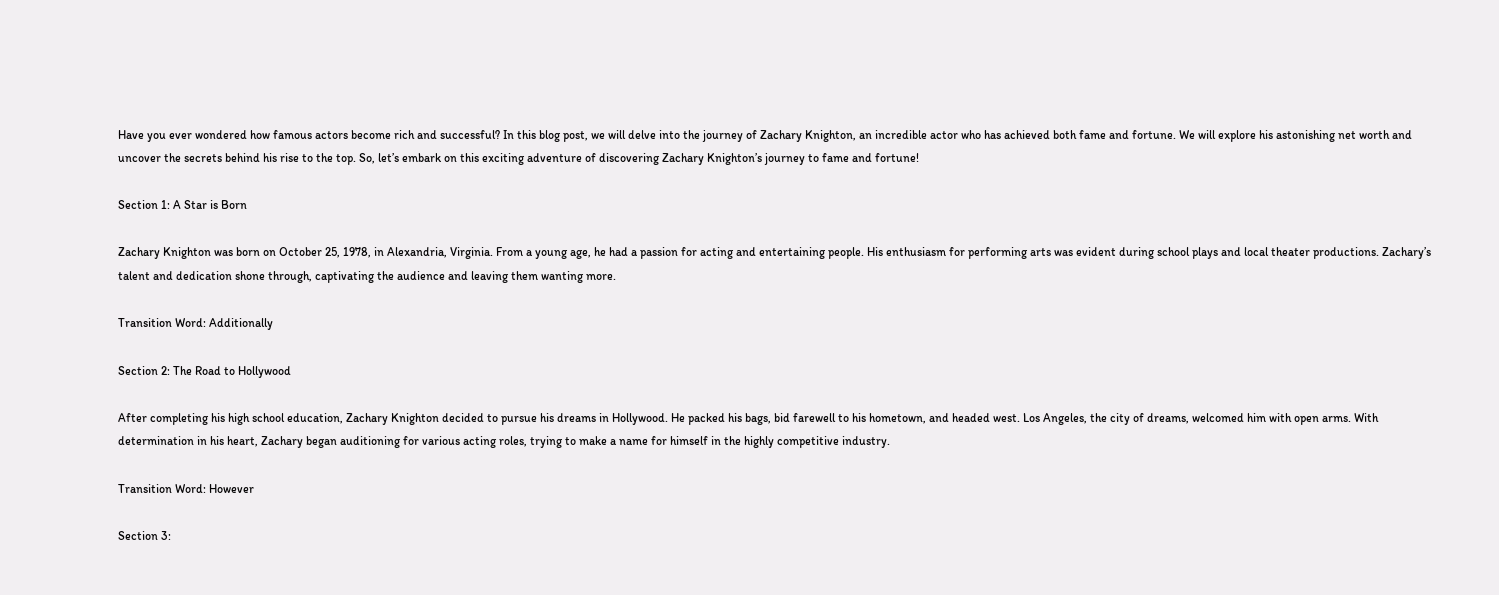Have you ever wondered how famous actors become rich and successful? In this blog post, we will delve into the journey of Zachary Knighton, an incredible actor who has achieved both fame and fortune. We will explore his astonishing net worth and uncover the secrets behind his rise to the top. So, let’s embark on this exciting adventure of discovering Zachary Knighton’s journey to fame and fortune!

Section 1: A Star is Born

Zachary Knighton was born on October 25, 1978, in Alexandria, Virginia. From a young age, he had a passion for acting and entertaining people. His enthusiasm for performing arts was evident during school plays and local theater productions. Zachary’s talent and dedication shone through, captivating the audience and leaving them wanting more.

Transition Word: Additionally

Section 2: The Road to Hollywood

After completing his high school education, Zachary Knighton decided to pursue his dreams in Hollywood. He packed his bags, bid farewell to his hometown, and headed west. Los Angeles, the city of dreams, welcomed him with open arms. With determination in his heart, Zachary began auditioning for various acting roles, trying to make a name for himself in the highly competitive industry.

Transition Word: However

Section 3: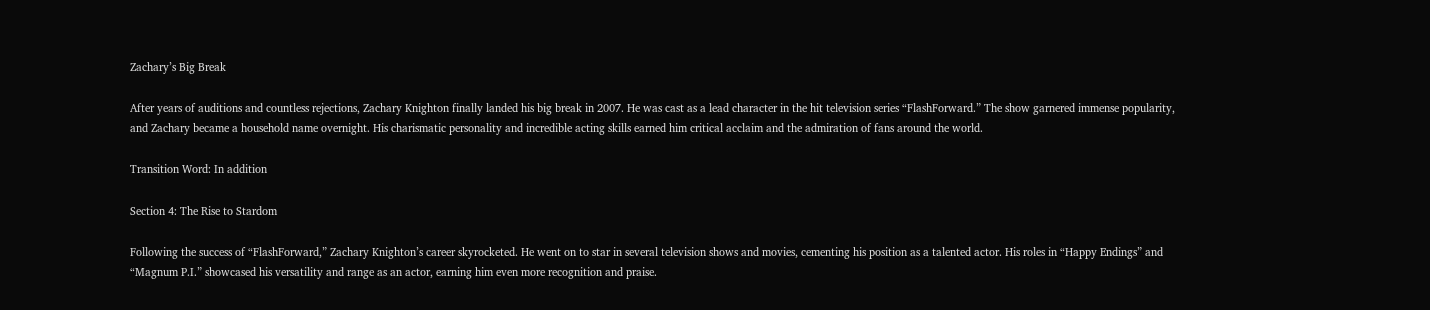Zachary’s Big Break

After years of auditions and countless rejections, Zachary Knighton finally landed his big break in 2007. He was cast as a lead character in the hit television series “FlashForward.” The show garnered immense popularity, and Zachary became a household name overnight. His charismatic personality and incredible acting skills earned him critical acclaim and the admiration of fans around the world.

Transition Word: In addition

Section 4: The Rise to Stardom

Following the success of “FlashForward,” Zachary Knighton’s career skyrocketed. He went on to star in several television shows and movies, cementing his position as a talented actor. His roles in “Happy Endings” and “Magnum P.I.” showcased his versatility and range as an actor, earning him even more recognition and praise.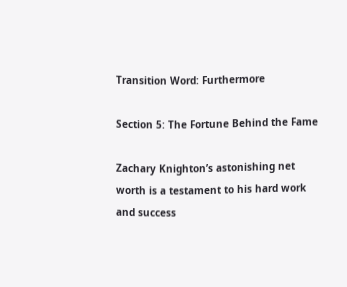Transition Word: Furthermore

Section 5: The Fortune Behind the Fame

Zachary Knighton’s astonishing net worth is a testament to his hard work and success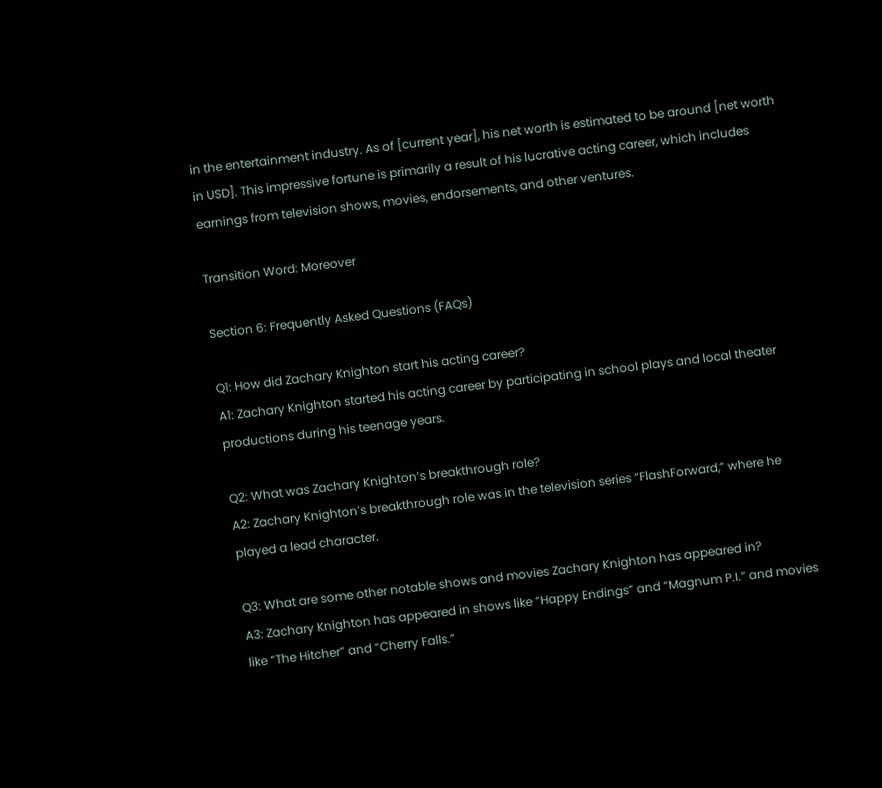in the entertainment industry. As of [current year], his net worth is estimated to be around [net worth in USD]. This impressive fortune is primarily a result of his lucrative acting career, which includes earnings from television shows, movies, endorsements, and other ventures.

Transition Word: Moreover

Section 6: Frequently Asked Questions (FAQs)

Q1: How did Zachary Knighton start his acting career?
A1: Zachary Knighton started his acting career by participating in school plays and local theater productions during his teenage years.

Q2: What was Zachary Knighton’s breakthrough role?
A2: Zachary Knighton’s breakthrough role was in the television series “FlashForward,” where he played a lead character.

Q3: What are some other notable shows and movies Zachary Knighton has appeared in?
A3: Zachary Knighton has appeared in shows like “Happy Endings” and “Magnum P.I.” and movies like “The Hitcher” and “Cherry Falls.”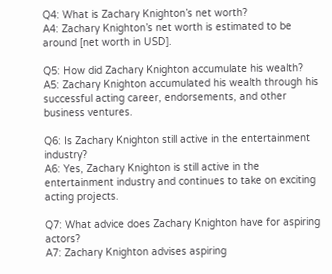Q4: What is Zachary Knighton’s net worth?
A4: Zachary Knighton’s net worth is estimated to be around [net worth in USD].

Q5: How did Zachary Knighton accumulate his wealth?
A5: Zachary Knighton accumulated his wealth through his successful acting career, endorsements, and other business ventures.

Q6: Is Zachary Knighton still active in the entertainment industry?
A6: Yes, Zachary Knighton is still active in the entertainment industry and continues to take on exciting acting projects.

Q7: What advice does Zachary Knighton have for aspiring actors?
A7: Zachary Knighton advises aspiring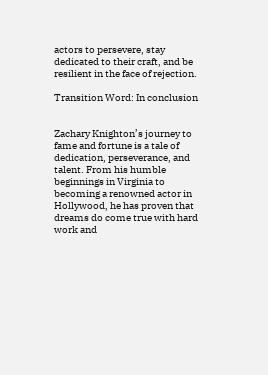actors to persevere, stay dedicated to their craft, and be resilient in the face of rejection.

Transition Word: In conclusion


Zachary Knighton’s journey to fame and fortune is a tale of dedication, perseverance, and talent. From his humble beginnings in Virginia to becoming a renowned actor in Hollywood, he has proven that dreams do come true with hard work and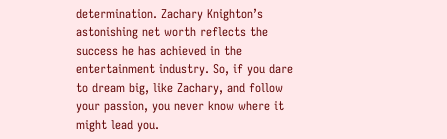determination. Zachary Knighton’s astonishing net worth reflects the success he has achieved in the entertainment industry. So, if you dare to dream big, like Zachary, and follow your passion, you never know where it might lead you.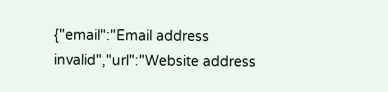{"email":"Email address invalid","url":"Website address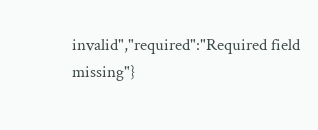invalid","required":"Required field missing"}